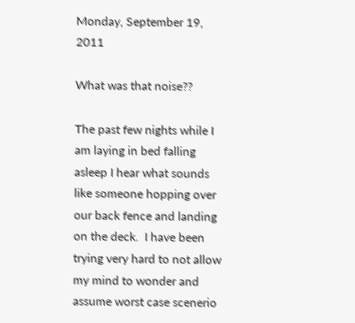Monday, September 19, 2011

What was that noise??

The past few nights while I am laying in bed falling asleep I hear what sounds like someone hopping over our back fence and landing on the deck.  I have been trying very hard to not allow my mind to wonder and assume worst case scenerio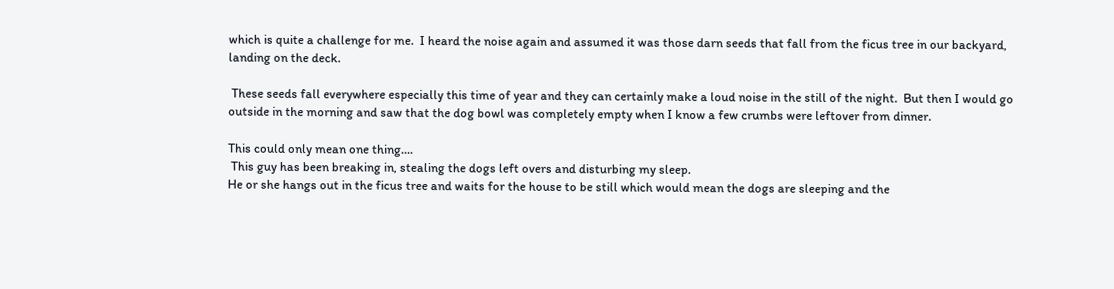which is quite a challenge for me.  I heard the noise again and assumed it was those darn seeds that fall from the ficus tree in our backyard, landing on the deck.

 These seeds fall everywhere especially this time of year and they can certainly make a loud noise in the still of the night.  But then I would go outside in the morning and saw that the dog bowl was completely empty when I know a few crumbs were leftover from dinner.

This could only mean one thing....
 This guy has been breaking in, stealing the dogs left overs and disturbing my sleep.
He or she hangs out in the ficus tree and waits for the house to be still which would mean the dogs are sleeping and the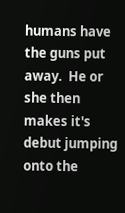humans have the guns put away.  He or she then makes it's debut jumping onto the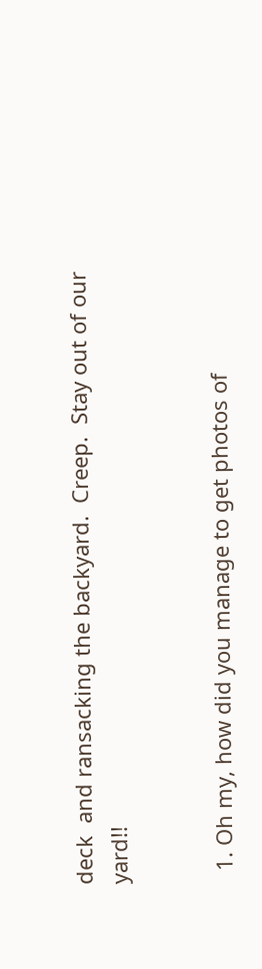deck  and ransacking the backyard.  Creep.  Stay out of our yard!!


  1. Oh my, how did you manage to get photos of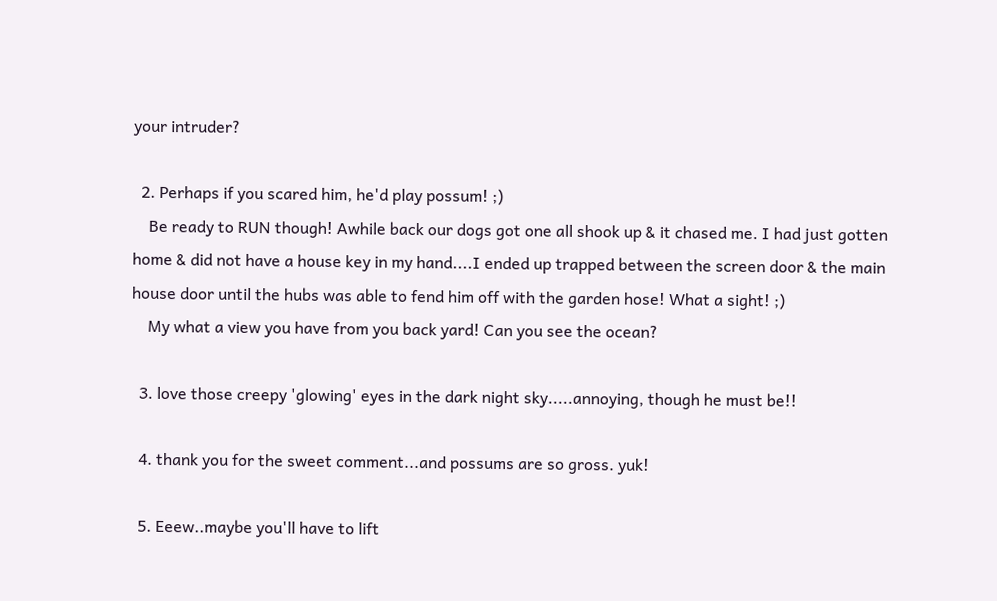your intruder?

  2. Perhaps if you scared him, he'd play possum! ;)
    Be ready to RUN though! Awhile back our dogs got one all shook up & it chased me. I had just gotten home & did not have a house key in my hand....I ended up trapped between the screen door & the main house door until the hubs was able to fend him off with the garden hose! What a sight! ;)
    My what a view you have from you back yard! Can you see the ocean?

  3. love those creepy 'glowing' eyes in the dark night sky.....annoying, though he must be!!

  4. thank you for the sweet comment...and possums are so gross. yuk!

  5. Eeew..maybe you'll have to lift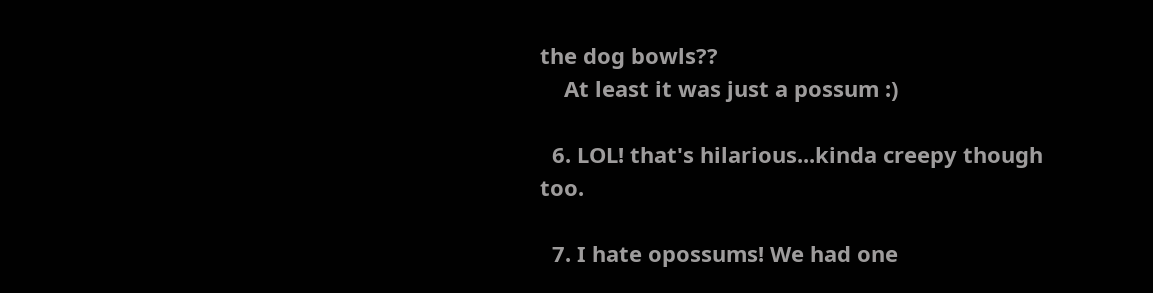the dog bowls??
    At least it was just a possum :)

  6. LOL! that's hilarious...kinda creepy though too.

  7. I hate opossums! We had one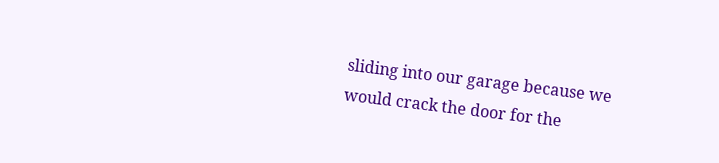sliding into our garage because we would crack the door for the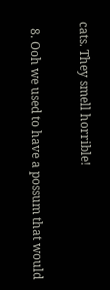cats. They smell horrible!

  8. Ooh we used to have a possum that would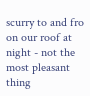scurry to and fro on our roof at night - not the most pleasant thing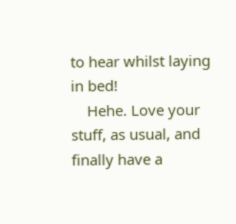to hear whilst laying in bed!
    Hehe. Love your stuff, as usual, and finally have a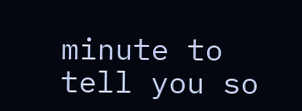minute to tell you so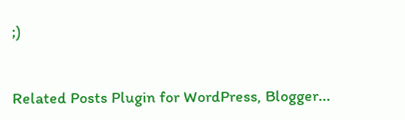;)


Related Posts Plugin for WordPress, Blogger...